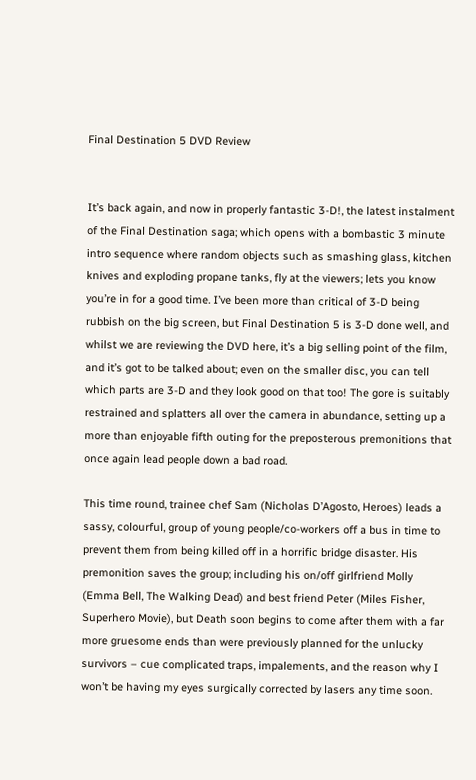Final Destination 5 DVD Review


It’s back again, and now in properly fantastic 3-D!, the latest instalment of the Final Destination saga; which opens with a bombastic 3 minute intro sequence where random objects such as smashing glass, kitchen knives and exploding propane tanks, fly at the viewers; lets you know you’re in for a good time. I’ve been more than critical of 3-D being rubbish on the big screen, but Final Destination 5 is 3-D done well, and whilst we are reviewing the DVD here, it’s a big selling point of the film, and it’s got to be talked about; even on the smaller disc, you can tell which parts are 3-D and they look good on that too! The gore is suitably restrained and splatters all over the camera in abundance, setting up a more than enjoyable fifth outing for the preposterous premonitions that once again lead people down a bad road.

This time round, trainee chef Sam (Nicholas D’Agosto, Heroes) leads a sassy, colourful, group of young people/co-workers off a bus in time to prevent them from being killed off in a horrific bridge disaster. His premonition saves the group; including his on/off girlfriend Molly (Emma Bell, The Walking Dead) and best friend Peter (Miles Fisher, Superhero Movie), but Death soon begins to come after them with a far more gruesome ends than were previously planned for the unlucky survivors – cue complicated traps, impalements, and the reason why I won’t be having my eyes surgically corrected by lasers any time soon.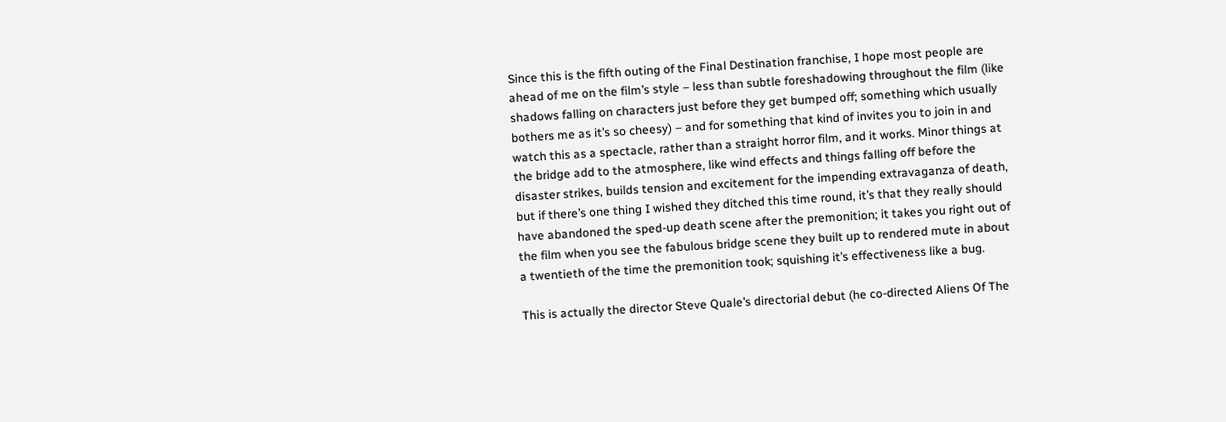Since this is the fifth outing of the Final Destination franchise, I hope most people are ahead of me on the film’s style – less than subtle foreshadowing throughout the film (like shadows falling on characters just before they get bumped off; something which usually bothers me as it’s so cheesy) – and for something that kind of invites you to join in and watch this as a spectacle, rather than a straight horror film, and it works. Minor things at the bridge add to the atmosphere, like wind effects and things falling off before the disaster strikes, builds tension and excitement for the impending extravaganza of death, but if there’s one thing I wished they ditched this time round, it’s that they really should have abandoned the sped-up death scene after the premonition; it takes you right out of the film when you see the fabulous bridge scene they built up to rendered mute in about a twentieth of the time the premonition took; squishing it’s effectiveness like a bug.

This is actually the director Steve Quale’s directorial debut (he co-directed Aliens Of The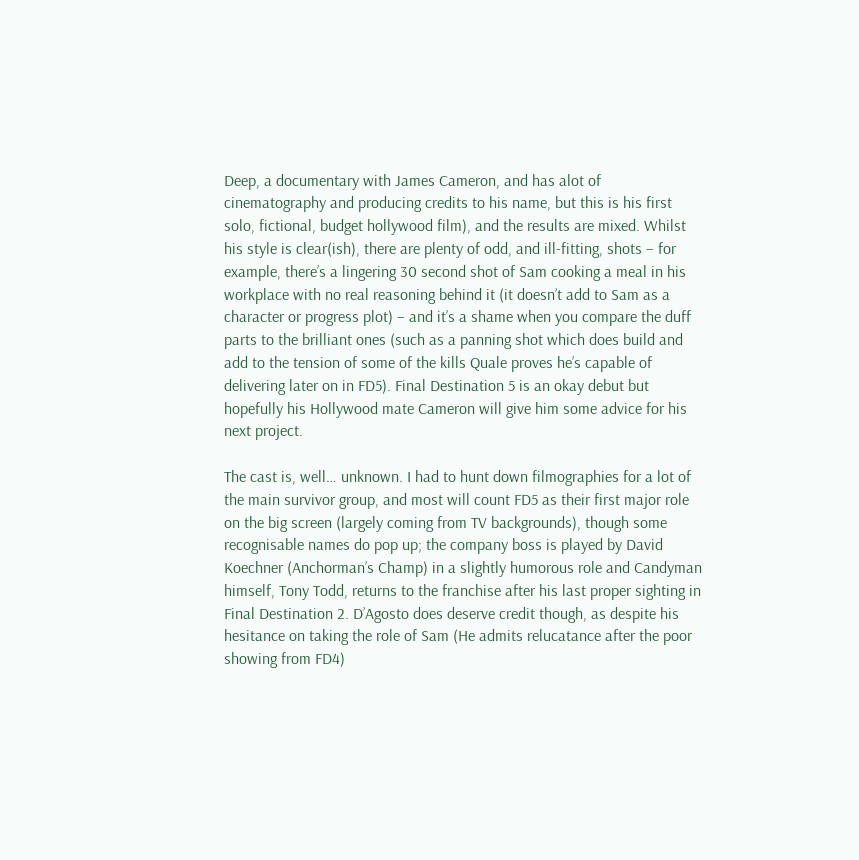Deep, a documentary with James Cameron, and has alot of cinematography and producing credits to his name, but this is his first solo, fictional, budget hollywood film), and the results are mixed. Whilst his style is clear(ish), there are plenty of odd, and ill-fitting, shots – for example, there’s a lingering 30 second shot of Sam cooking a meal in his workplace with no real reasoning behind it (it doesn’t add to Sam as a character or progress plot) – and it’s a shame when you compare the duff parts to the brilliant ones (such as a panning shot which does build and add to the tension of some of the kills Quale proves he’s capable of delivering later on in FD5). Final Destination 5 is an okay debut but hopefully his Hollywood mate Cameron will give him some advice for his next project.

The cast is, well… unknown. I had to hunt down filmographies for a lot of the main survivor group, and most will count FD5 as their first major role on the big screen (largely coming from TV backgrounds), though some recognisable names do pop up; the company boss is played by David Koechner (Anchorman’s Champ) in a slightly humorous role and Candyman himself, Tony Todd, returns to the franchise after his last proper sighting in Final Destination 2. D’Agosto does deserve credit though, as despite his hesitance on taking the role of Sam (He admits relucatance after the poor showing from FD4)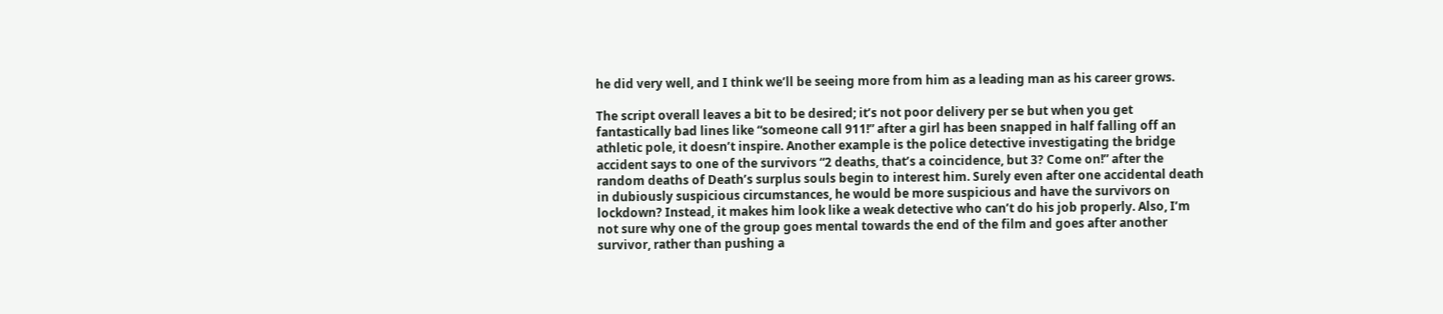he did very well, and I think we’ll be seeing more from him as a leading man as his career grows.

The script overall leaves a bit to be desired; it’s not poor delivery per se but when you get fantastically bad lines like “someone call 911!” after a girl has been snapped in half falling off an athletic pole, it doesn’t inspire. Another example is the police detective investigating the bridge accident says to one of the survivors “2 deaths, that’s a coincidence, but 3? Come on!” after the random deaths of Death’s surplus souls begin to interest him. Surely even after one accidental death in dubiously suspicious circumstances, he would be more suspicious and have the survivors on lockdown? Instead, it makes him look like a weak detective who can’t do his job properly. Also, I’m not sure why one of the group goes mental towards the end of the film and goes after another survivor, rather than pushing a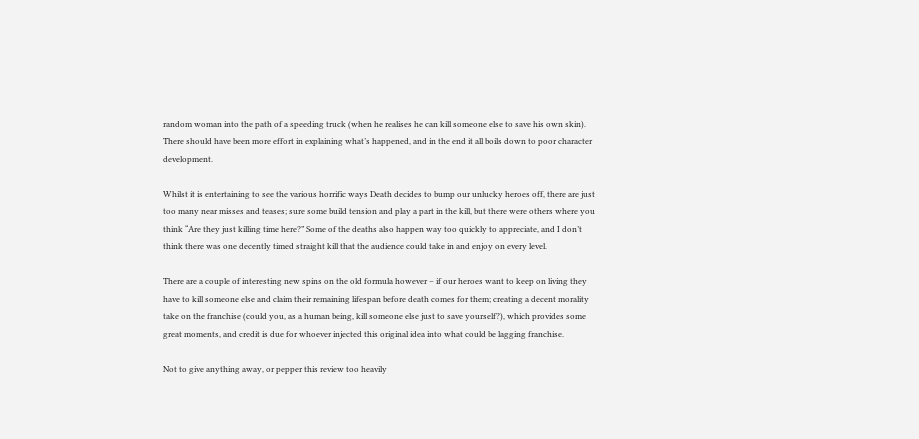random woman into the path of a speeding truck (when he realises he can kill someone else to save his own skin). There should have been more effort in explaining what’s happened, and in the end it all boils down to poor character development.

Whilst it is entertaining to see the various horrific ways Death decides to bump our unlucky heroes off, there are just too many near misses and teases; sure some build tension and play a part in the kill, but there were others where you think “Are they just killing time here?” Some of the deaths also happen way too quickly to appreciate, and I don’t think there was one decently timed straight kill that the audience could take in and enjoy on every level.

There are a couple of interesting new spins on the old formula however – if our heroes want to keep on living they have to kill someone else and claim their remaining lifespan before death comes for them; creating a decent morality take on the franchise (could you, as a human being, kill someone else just to save yourself?), which provides some great moments, and credit is due for whoever injected this original idea into what could be lagging franchise.

Not to give anything away, or pepper this review too heavily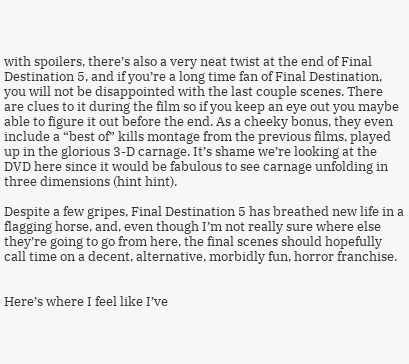with spoilers, there’s also a very neat twist at the end of Final Destination 5, and if you’re a long time fan of Final Destination, you will not be disappointed with the last couple scenes. There are clues to it during the film so if you keep an eye out you maybe able to figure it out before the end. As a cheeky bonus, they even include a “best of” kills montage from the previous films, played up in the glorious 3-D carnage. It’s shame we’re looking at the DVD here since it would be fabulous to see carnage unfolding in three dimensions (hint hint).

Despite a few gripes, Final Destination 5 has breathed new life in a flagging horse, and, even though I’m not really sure where else they’re going to go from here, the final scenes should hopefully call time on a decent, alternative, morbidly fun, horror franchise.


Here’s where I feel like I’ve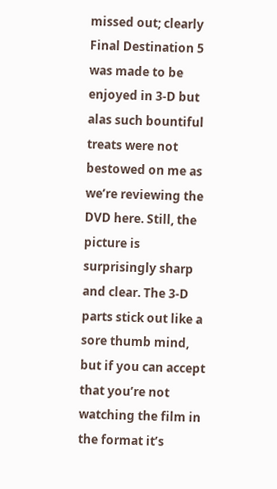missed out; clearly Final Destination 5 was made to be enjoyed in 3-D but alas such bountiful treats were not bestowed on me as we’re reviewing the DVD here. Still, the picture is surprisingly sharp and clear. The 3-D parts stick out like a sore thumb mind, but if you can accept that you’re not watching the film in the format it’s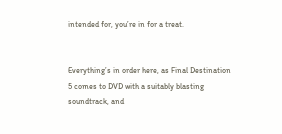intended for, you’re in for a treat.


Everything’s in order here, as Final Destination 5 comes to DVD with a suitably blasting soundtrack, and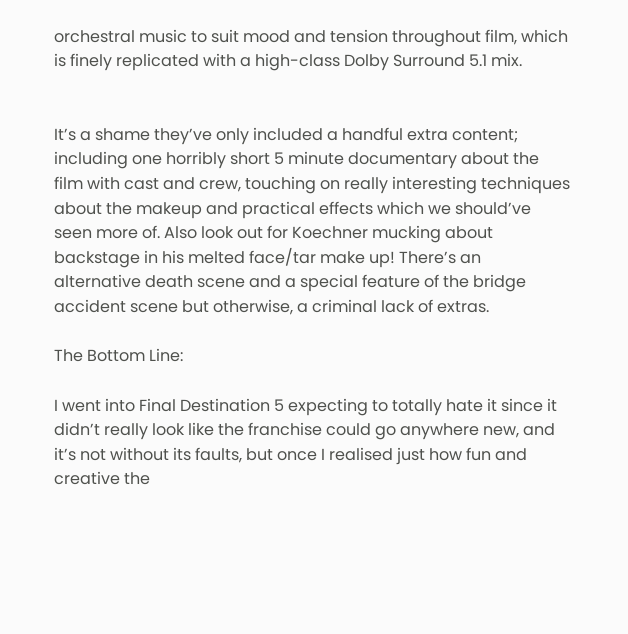orchestral music to suit mood and tension throughout film, which is finely replicated with a high-class Dolby Surround 5.1 mix.


It’s a shame they’ve only included a handful extra content; including one horribly short 5 minute documentary about the film with cast and crew, touching on really interesting techniques about the makeup and practical effects which we should’ve seen more of. Also look out for Koechner mucking about backstage in his melted face/tar make up! There’s an alternative death scene and a special feature of the bridge accident scene but otherwise, a criminal lack of extras.

The Bottom Line:

I went into Final Destination 5 expecting to totally hate it since it didn’t really look like the franchise could go anywhere new, and it’s not without its faults, but once I realised just how fun and creative the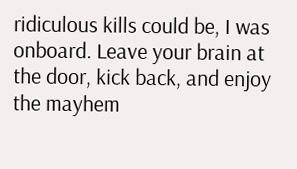ridiculous kills could be, I was onboard. Leave your brain at the door, kick back, and enjoy the mayhem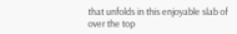that unfolds in this enjoyable slab of over the top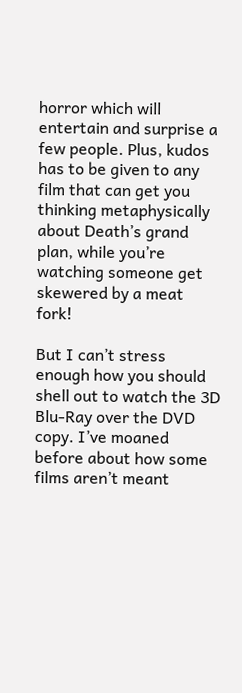horror which will entertain and surprise a few people. Plus, kudos has to be given to any film that can get you thinking metaphysically about Death’s grand plan, while you’re watching someone get skewered by a meat fork!

But I can’t stress enough how you should shell out to watch the 3D Blu-Ray over the DVD copy. I’ve moaned before about how some films aren’t meant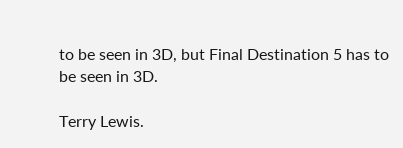to be seen in 3D, but Final Destination 5 has to be seen in 3D.

Terry Lewis.